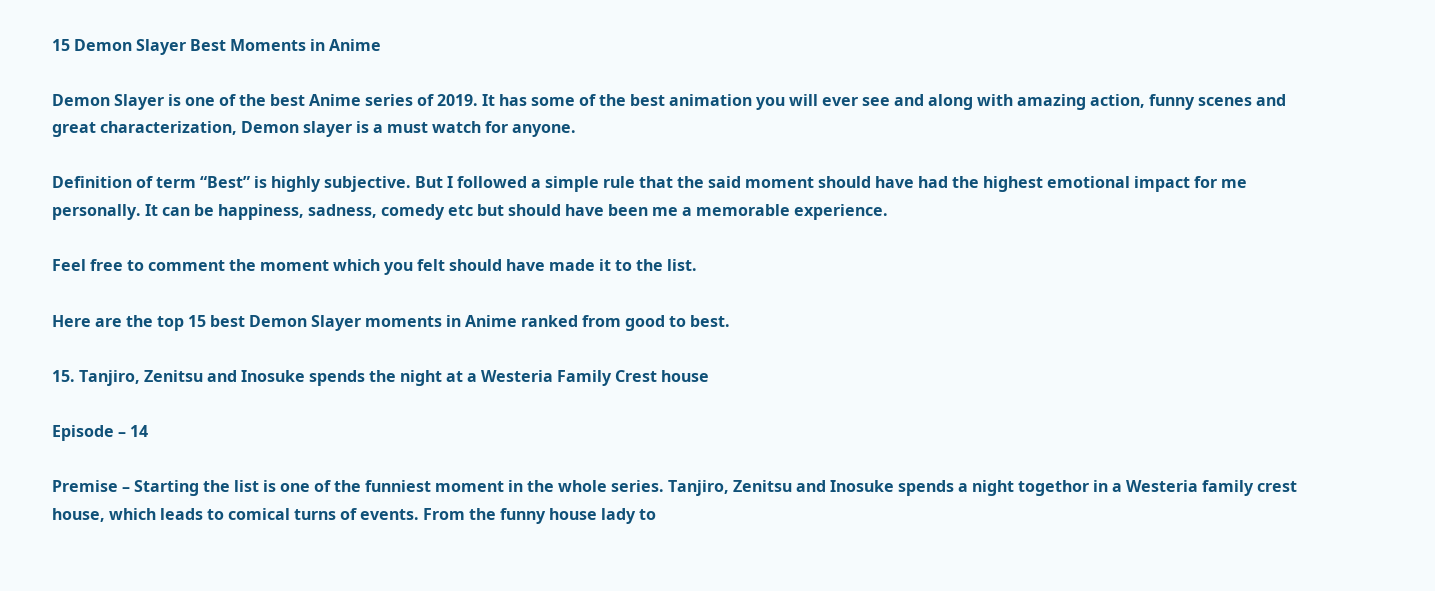15 Demon Slayer Best Moments in Anime

Demon Slayer is one of the best Anime series of 2019. It has some of the best animation you will ever see and along with amazing action, funny scenes and great characterization, Demon slayer is a must watch for anyone.

Definition of term “Best” is highly subjective. But I followed a simple rule that the said moment should have had the highest emotional impact for me personally. It can be happiness, sadness, comedy etc but should have been me a memorable experience.

Feel free to comment the moment which you felt should have made it to the list.

Here are the top 15 best Demon Slayer moments in Anime ranked from good to best.

15. Tanjiro, Zenitsu and Inosuke spends the night at a Westeria Family Crest house

Episode – 14

Premise – Starting the list is one of the funniest moment in the whole series. Tanjiro, Zenitsu and Inosuke spends a night togethor in a Westeria family crest house, which leads to comical turns of events. From the funny house lady to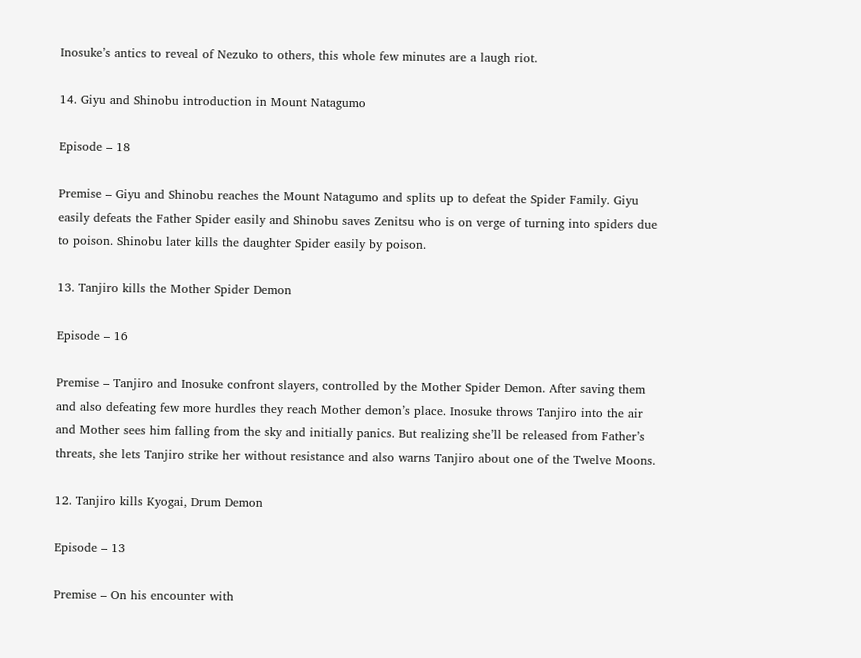Inosuke’s antics to reveal of Nezuko to others, this whole few minutes are a laugh riot.

14. Giyu and Shinobu introduction in Mount Natagumo

Episode – 18

Premise – Giyu and Shinobu reaches the Mount Natagumo and splits up to defeat the Spider Family. Giyu easily defeats the Father Spider easily and Shinobu saves Zenitsu who is on verge of turning into spiders due to poison. Shinobu later kills the daughter Spider easily by poison.

13. Tanjiro kills the Mother Spider Demon

Episode – 16

Premise – Tanjiro and Inosuke confront slayers, controlled by the Mother Spider Demon. After saving them and also defeating few more hurdles they reach Mother demon’s place. Inosuke throws Tanjiro into the air and Mother sees him falling from the sky and initially panics. But realizing she’ll be released from Father’s threats, she lets Tanjiro strike her without resistance and also warns Tanjiro about one of the Twelve Moons.

12. Tanjiro kills Kyogai, Drum Demon

Episode – 13

Premise – On his encounter with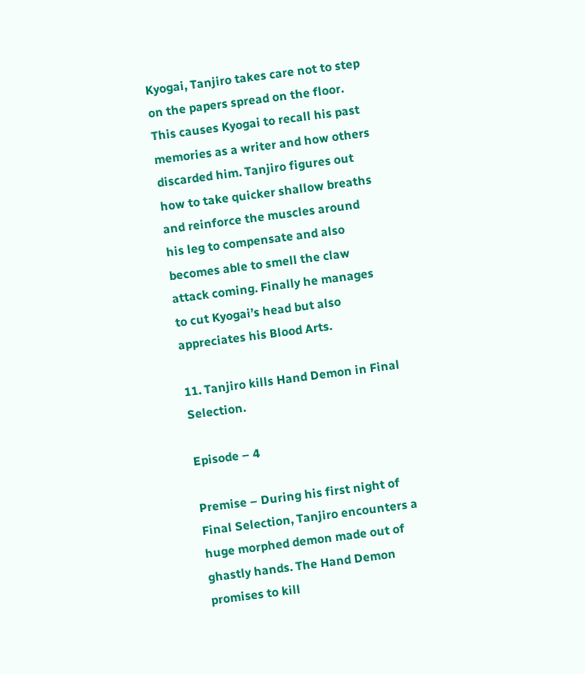Kyogai, Tanjiro takes care not to step on the papers spread on the floor. This causes Kyogai to recall his past memories as a writer and how others discarded him. Tanjiro figures out how to take quicker shallow breaths and reinforce the muscles around his leg to compensate and also becomes able to smell the claw attack coming. Finally he manages to cut Kyogai’s head but also appreciates his Blood Arts.

11. Tanjiro kills Hand Demon in Final Selection.

Episode – 4

Premise – During his first night of Final Selection, Tanjiro encounters a huge morphed demon made out of ghastly hands. The Hand Demon promises to kill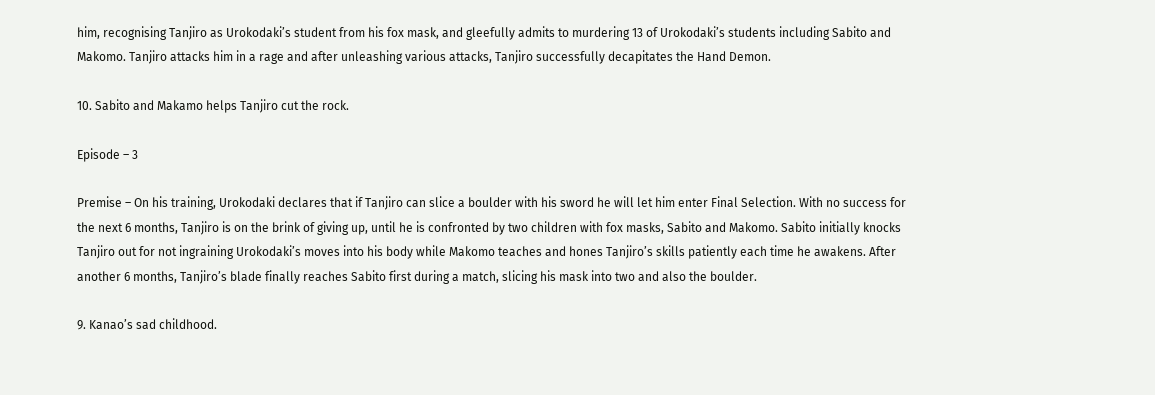him, recognising Tanjiro as Urokodaki’s student from his fox mask, and gleefully admits to murdering 13 of Urokodaki’s students including Sabito and Makomo. Tanjiro attacks him in a rage and after unleashing various attacks, Tanjiro successfully decapitates the Hand Demon.

10. Sabito and Makamo helps Tanjiro cut the rock.

Episode – 3

Premise – On his training, Urokodaki declares that if Tanjiro can slice a boulder with his sword he will let him enter Final Selection. With no success for the next 6 months, Tanjiro is on the brink of giving up, until he is confronted by two children with fox masks, Sabito and Makomo. Sabito initially knocks Tanjiro out for not ingraining Urokodaki’s moves into his body while Makomo teaches and hones Tanjiro’s skills patiently each time he awakens. After another 6 months, Tanjiro’s blade finally reaches Sabito first during a match, slicing his mask into two and also the boulder.

9. Kanao’s sad childhood.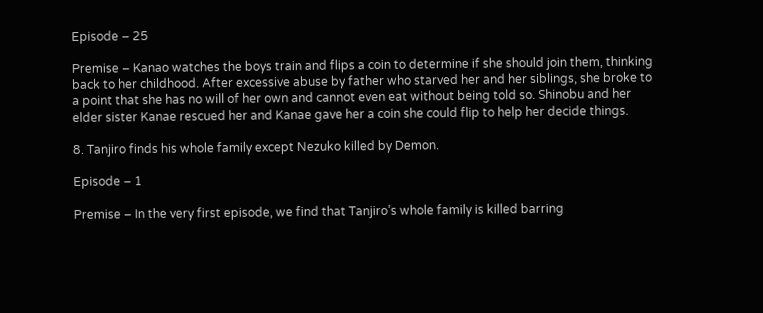Episode – 25

Premise – Kanao watches the boys train and flips a coin to determine if she should join them, thinking back to her childhood. After excessive abuse by father who starved her and her siblings, she broke to a point that she has no will of her own and cannot even eat without being told so. Shinobu and her elder sister Kanae rescued her and Kanae gave her a coin she could flip to help her decide things.

8. Tanjiro finds his whole family except Nezuko killed by Demon.

Episode – 1

Premise – In the very first episode, we find that Tanjiro’s whole family is killed barring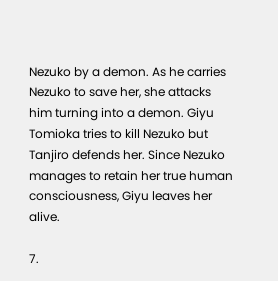Nezuko by a demon. As he carries Nezuko to save her, she attacks him turning into a demon. Giyu Tomioka tries to kill Nezuko but Tanjiro defends her. Since Nezuko manages to retain her true human consciousness, Giyu leaves her alive.

7.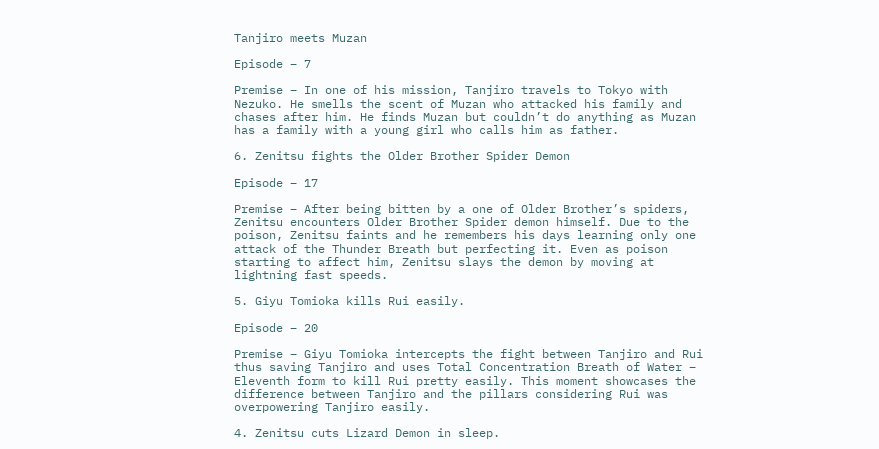Tanjiro meets Muzan

Episode – 7

Premise – In one of his mission, Tanjiro travels to Tokyo with Nezuko. He smells the scent of Muzan who attacked his family and chases after him. He finds Muzan but couldn’t do anything as Muzan has a family with a young girl who calls him as father.

6. Zenitsu fights the Older Brother Spider Demon

Episode – 17

Premise – After being bitten by a one of Older Brother’s spiders, Zenitsu encounters Older Brother Spider demon himself. Due to the poison, Zenitsu faints and he remembers his days learning only one attack of the Thunder Breath but perfecting it. Even as poison starting to affect him, Zenitsu slays the demon by moving at lightning fast speeds.

5. Giyu Tomioka kills Rui easily.

Episode – 20

Premise – Giyu Tomioka intercepts the fight between Tanjiro and Rui thus saving Tanjiro and uses Total Concentration Breath of Water – Eleventh form to kill Rui pretty easily. This moment showcases the difference between Tanjiro and the pillars considering Rui was overpowering Tanjiro easily.

4. Zenitsu cuts Lizard Demon in sleep.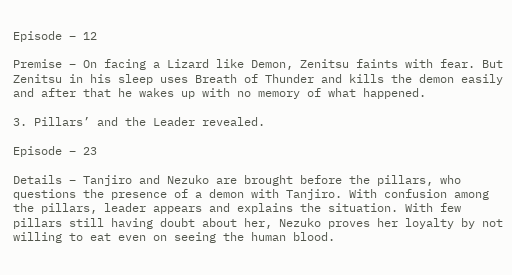Episode – 12

Premise – On facing a Lizard like Demon, Zenitsu faints with fear. But Zenitsu in his sleep uses Breath of Thunder and kills the demon easily and after that he wakes up with no memory of what happened.

3. Pillars’ and the Leader revealed.

Episode – 23

Details – Tanjiro and Nezuko are brought before the pillars, who questions the presence of a demon with Tanjiro. With confusion among the pillars, leader appears and explains the situation. With few pillars still having doubt about her, Nezuko proves her loyalty by not willing to eat even on seeing the human blood.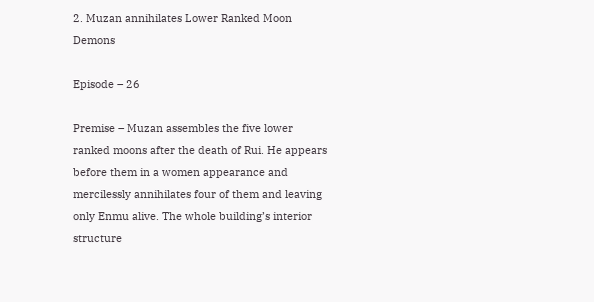2. Muzan annihilates Lower Ranked Moon Demons

Episode – 26

Premise – Muzan assembles the five lower ranked moons after the death of Rui. He appears before them in a women appearance and mercilessly annihilates four of them and leaving only Enmu alive. The whole building’s interior structure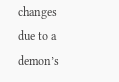changes due to a demon’s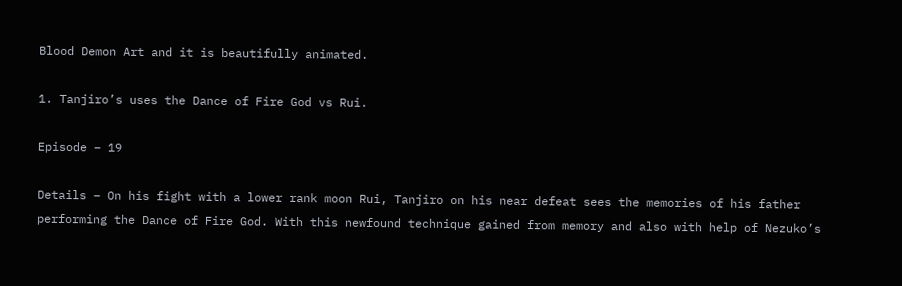Blood Demon Art and it is beautifully animated.

1. Tanjiro’s uses the Dance of Fire God vs Rui.

Episode – 19

Details – On his fight with a lower rank moon Rui, Tanjiro on his near defeat sees the memories of his father performing the Dance of Fire God. With this newfound technique gained from memory and also with help of Nezuko’s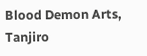Blood Demon Arts, Tanjiro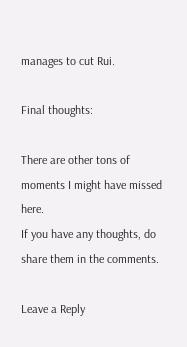manages to cut Rui.

Final thoughts:

There are other tons of moments I might have missed here.
If you have any thoughts, do share them in the comments.

Leave a Reply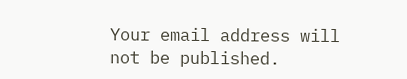Your email address will not be published.